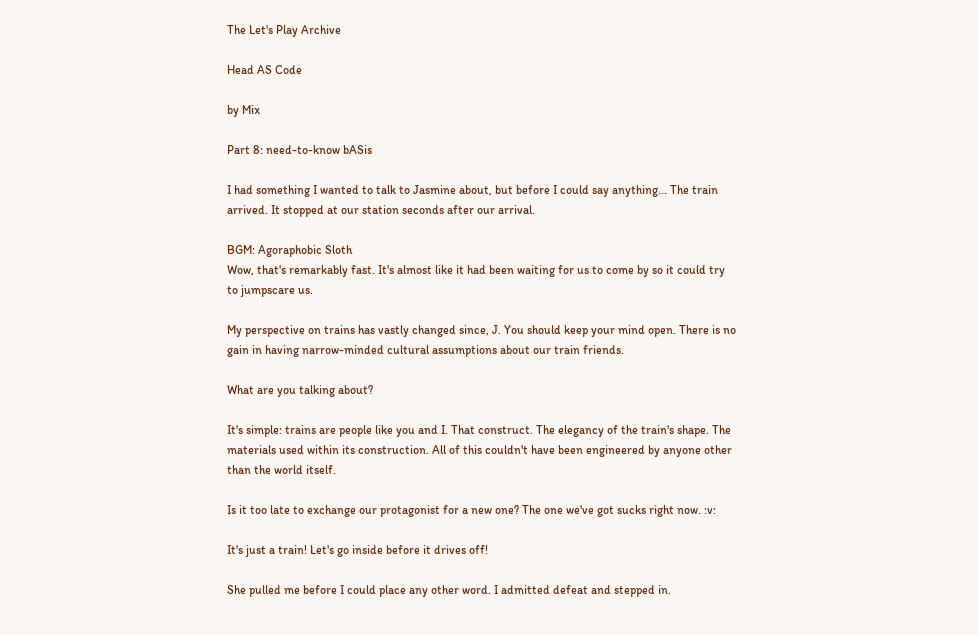The Let's Play Archive

Head AS Code

by Mix

Part 8: need-to-know bASis

I had something I wanted to talk to Jasmine about, but before I could say anything... The train arrived. It stopped at our station seconds after our arrival.

BGM: Agoraphobic Sloth
Wow, that's remarkably fast. It's almost like it had been waiting for us to come by so it could try to jumpscare us.

My perspective on trains has vastly changed since, J. You should keep your mind open. There is no gain in having narrow-minded cultural assumptions about our train friends.

What are you talking about?

It's simple: trains are people like you and I. That construct. The elegancy of the train's shape. The materials used within its construction. All of this couldn't have been engineered by anyone other than the world itself.

Is it too late to exchange our protagonist for a new one? The one we've got sucks right now. :v:

It's just a train! Let's go inside before it drives off!

She pulled me before I could place any other word. I admitted defeat and stepped in.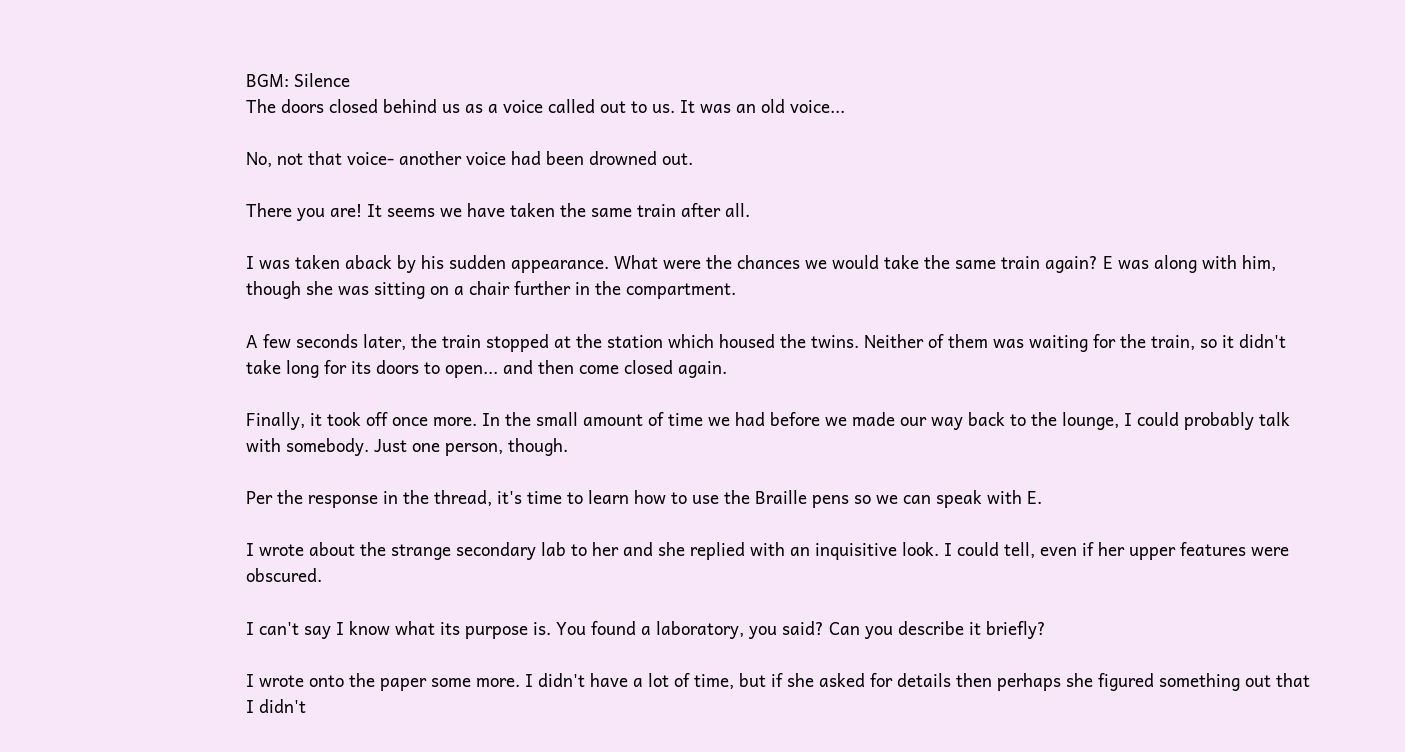BGM: Silence
The doors closed behind us as a voice called out to us. It was an old voice...

No, not that voice- another voice had been drowned out.

There you are! It seems we have taken the same train after all.

I was taken aback by his sudden appearance. What were the chances we would take the same train again? E was along with him, though she was sitting on a chair further in the compartment.

A few seconds later, the train stopped at the station which housed the twins. Neither of them was waiting for the train, so it didn't take long for its doors to open... and then come closed again.

Finally, it took off once more. In the small amount of time we had before we made our way back to the lounge, I could probably talk with somebody. Just one person, though.

Per the response in the thread, it's time to learn how to use the Braille pens so we can speak with E.

I wrote about the strange secondary lab to her and she replied with an inquisitive look. I could tell, even if her upper features were obscured.

I can't say I know what its purpose is. You found a laboratory, you said? Can you describe it briefly?

I wrote onto the paper some more. I didn't have a lot of time, but if she asked for details then perhaps she figured something out that I didn't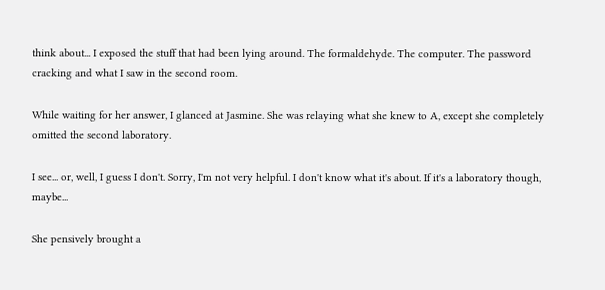think about... I exposed the stuff that had been lying around. The formaldehyde. The computer. The password cracking and what I saw in the second room.

While waiting for her answer, I glanced at Jasmine. She was relaying what she knew to A, except she completely omitted the second laboratory.

I see... or, well, I guess I don't. Sorry, I'm not very helpful. I don't know what it's about. If it's a laboratory though, maybe...

She pensively brought a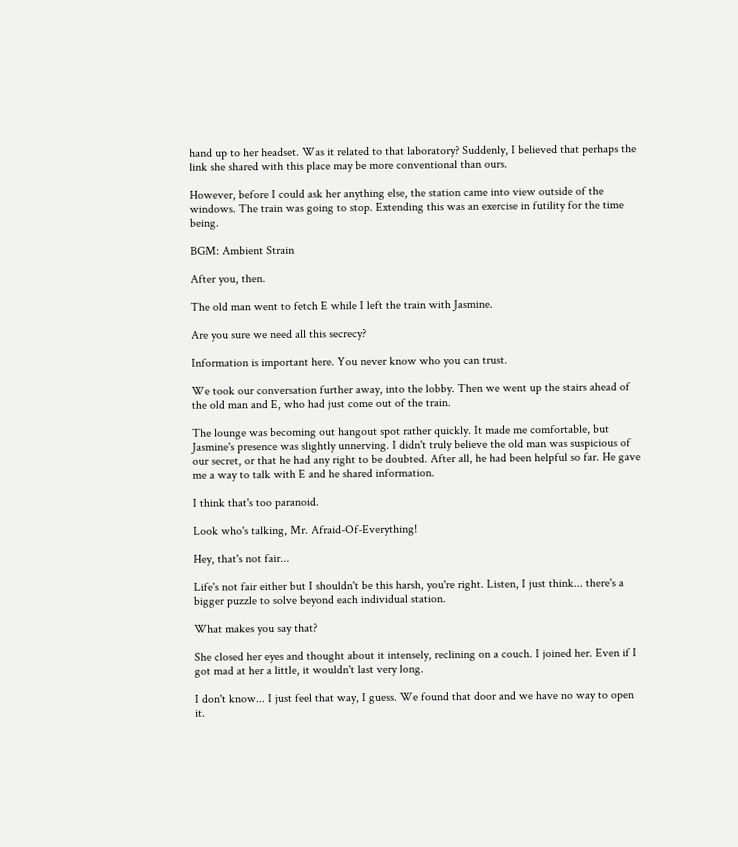hand up to her headset. Was it related to that laboratory? Suddenly, I believed that perhaps the link she shared with this place may be more conventional than ours.

However, before I could ask her anything else, the station came into view outside of the windows. The train was going to stop. Extending this was an exercise in futility for the time being.

BGM: Ambient Strain

After you, then.

The old man went to fetch E while I left the train with Jasmine.

Are you sure we need all this secrecy?

Information is important here. You never know who you can trust.

We took our conversation further away, into the lobby. Then we went up the stairs ahead of the old man and E, who had just come out of the train.

The lounge was becoming out hangout spot rather quickly. It made me comfortable, but Jasmine's presence was slightly unnerving. I didn't truly believe the old man was suspicious of our secret, or that he had any right to be doubted. After all, he had been helpful so far. He gave me a way to talk with E and he shared information.

I think that's too paranoid.

Look who's talking, Mr. Afraid-Of-Everything!

Hey, that's not fair...

Life's not fair either but I shouldn't be this harsh, you're right. Listen, I just think... there's a bigger puzzle to solve beyond each individual station.

What makes you say that?

She closed her eyes and thought about it intensely, reclining on a couch. I joined her. Even if I got mad at her a little, it wouldn't last very long.

I don't know... I just feel that way, I guess. We found that door and we have no way to open it.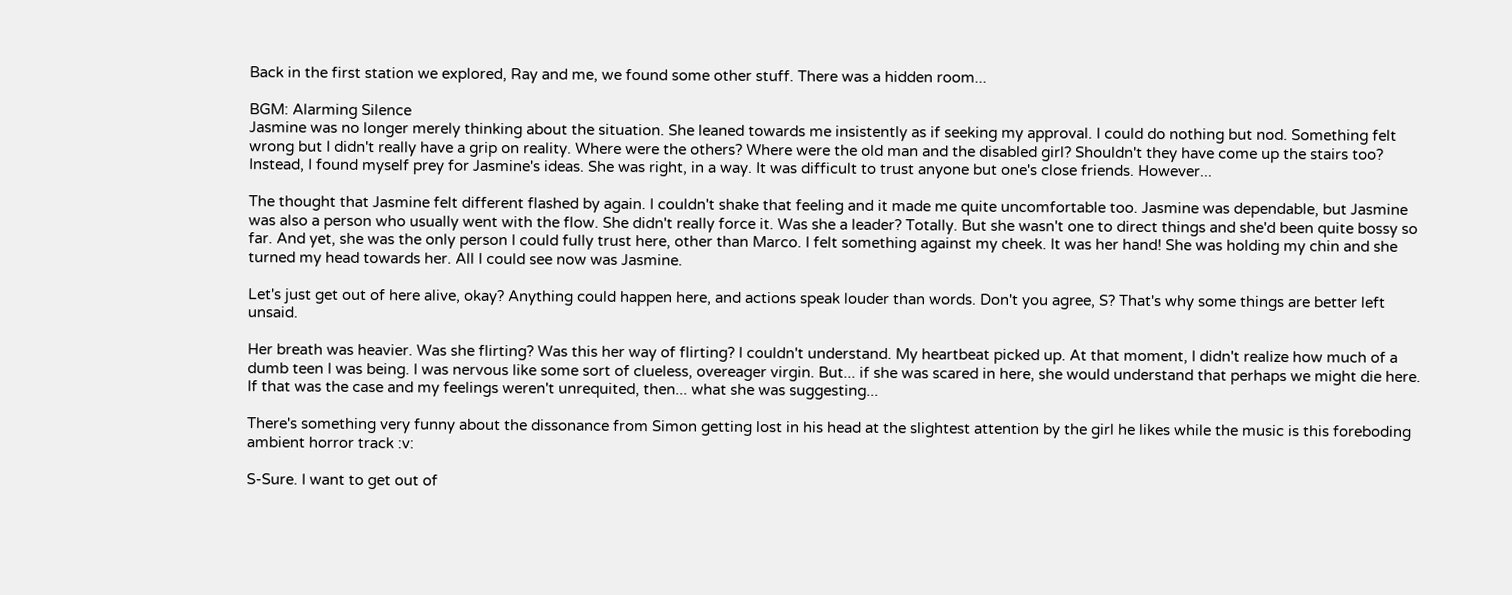Back in the first station we explored, Ray and me, we found some other stuff. There was a hidden room...

BGM: Alarming Silence
Jasmine was no longer merely thinking about the situation. She leaned towards me insistently as if seeking my approval. I could do nothing but nod. Something felt wrong but I didn't really have a grip on reality. Where were the others? Where were the old man and the disabled girl? Shouldn't they have come up the stairs too? Instead, I found myself prey for Jasmine's ideas. She was right, in a way. It was difficult to trust anyone but one's close friends. However...

The thought that Jasmine felt different flashed by again. I couldn't shake that feeling and it made me quite uncomfortable too. Jasmine was dependable, but Jasmine was also a person who usually went with the flow. She didn't really force it. Was she a leader? Totally. But she wasn't one to direct things and she'd been quite bossy so far. And yet, she was the only person I could fully trust here, other than Marco. I felt something against my cheek. It was her hand! She was holding my chin and she turned my head towards her. All I could see now was Jasmine.

Let's just get out of here alive, okay? Anything could happen here, and actions speak louder than words. Don't you agree, S? That's why some things are better left unsaid.

Her breath was heavier. Was she flirting? Was this her way of flirting? I couldn't understand. My heartbeat picked up. At that moment, I didn't realize how much of a dumb teen I was being. I was nervous like some sort of clueless, overeager virgin. But... if she was scared in here, she would understand that perhaps we might die here. If that was the case and my feelings weren't unrequited, then... what she was suggesting...

There's something very funny about the dissonance from Simon getting lost in his head at the slightest attention by the girl he likes while the music is this foreboding ambient horror track :v:

S-Sure. I want to get out of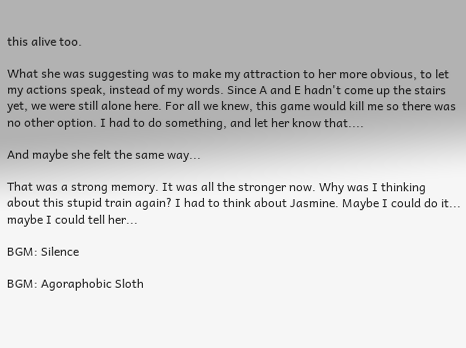this alive too.

What she was suggesting was to make my attraction to her more obvious, to let my actions speak, instead of my words. Since A and E hadn't come up the stairs yet, we were still alone here. For all we knew, this game would kill me so there was no other option. I had to do something, and let her know that....

And maybe she felt the same way...

That was a strong memory. It was all the stronger now. Why was I thinking about this stupid train again? I had to think about Jasmine. Maybe I could do it... maybe I could tell her...

BGM: Silence

BGM: Agoraphobic Sloth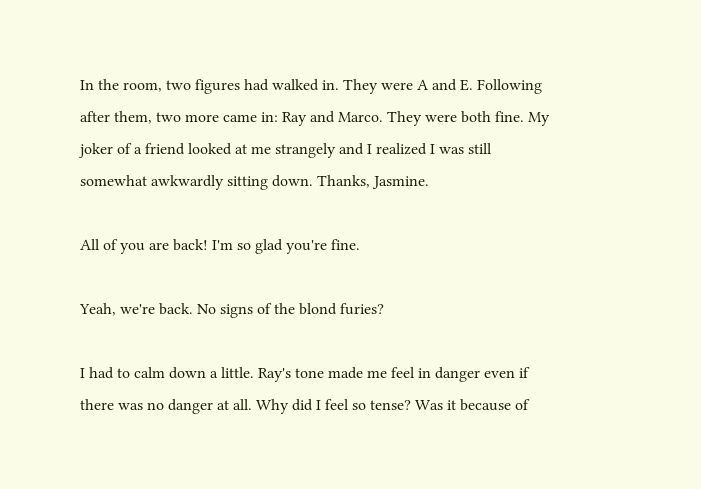In the room, two figures had walked in. They were A and E. Following after them, two more came in: Ray and Marco. They were both fine. My joker of a friend looked at me strangely and I realized I was still somewhat awkwardly sitting down. Thanks, Jasmine.

All of you are back! I'm so glad you're fine.

Yeah, we're back. No signs of the blond furies?

I had to calm down a little. Ray's tone made me feel in danger even if there was no danger at all. Why did I feel so tense? Was it because of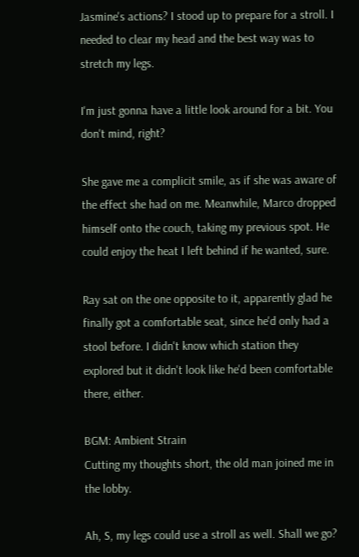Jasmine's actions? I stood up to prepare for a stroll. I needed to clear my head and the best way was to stretch my legs.

I'm just gonna have a little look around for a bit. You don't mind, right?

She gave me a complicit smile, as if she was aware of the effect she had on me. Meanwhile, Marco dropped himself onto the couch, taking my previous spot. He could enjoy the heat I left behind if he wanted, sure.

Ray sat on the one opposite to it, apparently glad he finally got a comfortable seat, since he'd only had a stool before. I didn't know which station they explored but it didn't look like he'd been comfortable there, either.

BGM: Ambient Strain
Cutting my thoughts short, the old man joined me in the lobby.

Ah, S, my legs could use a stroll as well. Shall we go?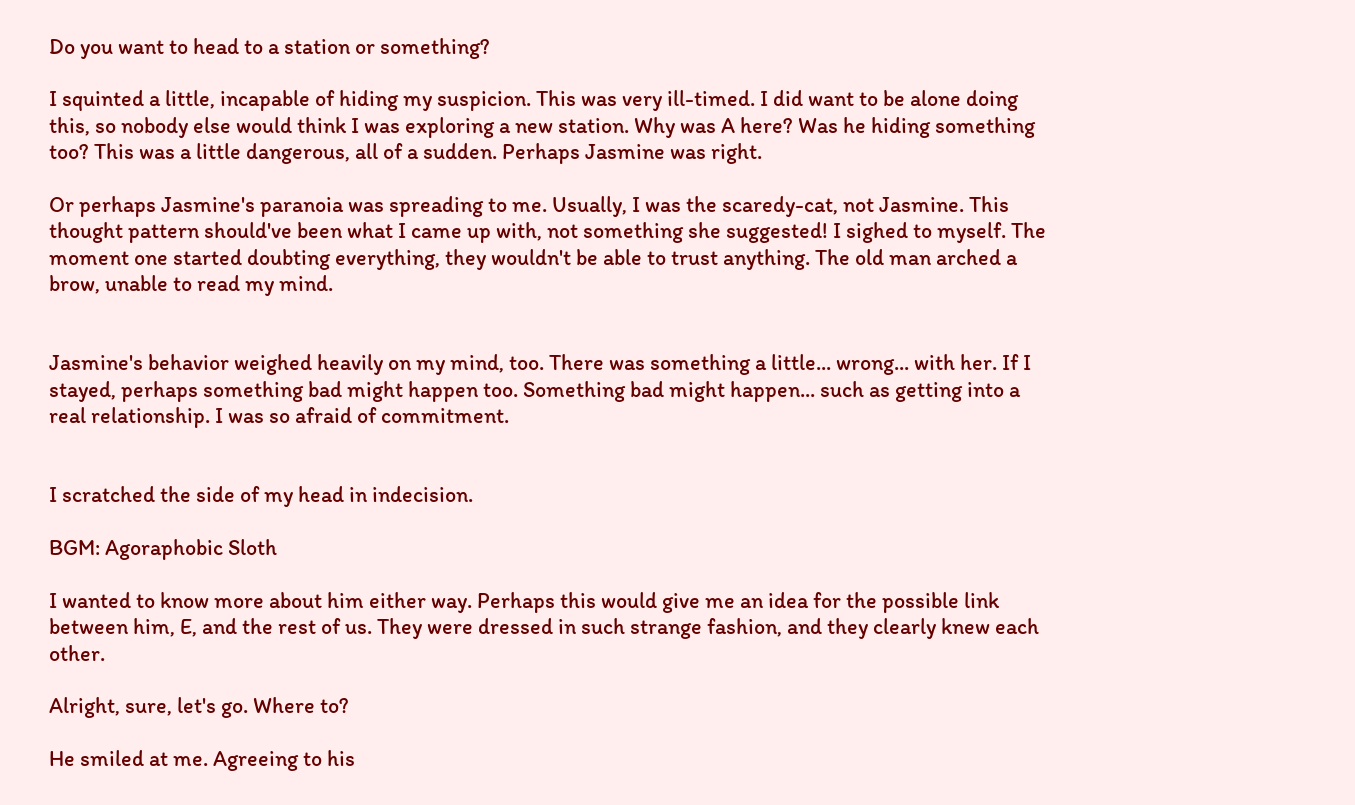Do you want to head to a station or something?

I squinted a little, incapable of hiding my suspicion. This was very ill-timed. I did want to be alone doing this, so nobody else would think I was exploring a new station. Why was A here? Was he hiding something too? This was a little dangerous, all of a sudden. Perhaps Jasmine was right.

Or perhaps Jasmine's paranoia was spreading to me. Usually, I was the scaredy-cat, not Jasmine. This thought pattern should've been what I came up with, not something she suggested! I sighed to myself. The moment one started doubting everything, they wouldn't be able to trust anything. The old man arched a brow, unable to read my mind.


Jasmine's behavior weighed heavily on my mind, too. There was something a little... wrong... with her. If I stayed, perhaps something bad might happen too. Something bad might happen... such as getting into a real relationship. I was so afraid of commitment.


I scratched the side of my head in indecision.

BGM: Agoraphobic Sloth

I wanted to know more about him either way. Perhaps this would give me an idea for the possible link between him, E, and the rest of us. They were dressed in such strange fashion, and they clearly knew each other.

Alright, sure, let's go. Where to?

He smiled at me. Agreeing to his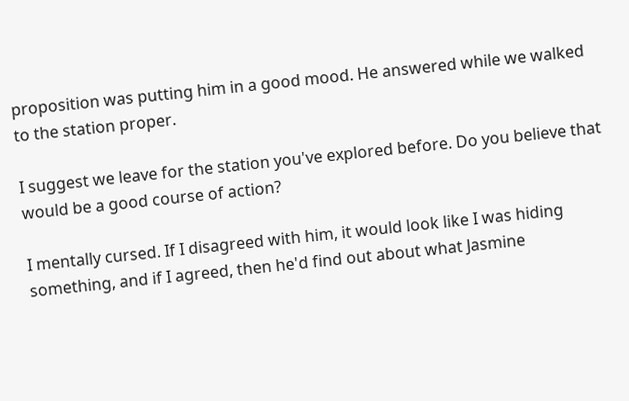proposition was putting him in a good mood. He answered while we walked to the station proper.

I suggest we leave for the station you've explored before. Do you believe that would be a good course of action?

I mentally cursed. If I disagreed with him, it would look like I was hiding something, and if I agreed, then he'd find out about what Jasmine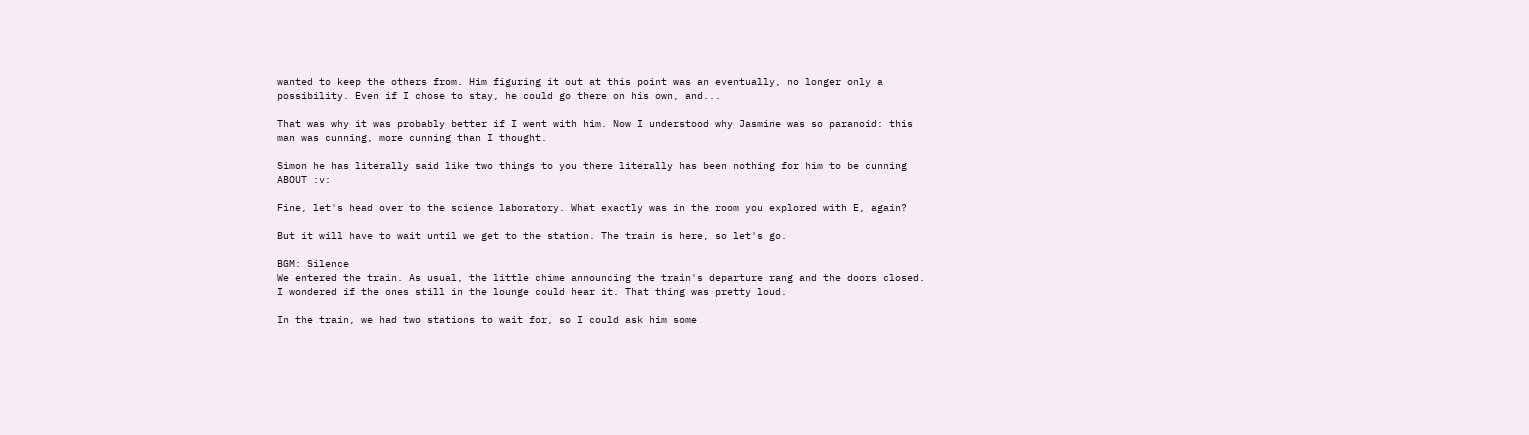wanted to keep the others from. Him figuring it out at this point was an eventually, no longer only a possibility. Even if I chose to stay, he could go there on his own, and...

That was why it was probably better if I went with him. Now I understood why Jasmine was so paranoid: this man was cunning, more cunning than I thought.

Simon he has literally said like two things to you there literally has been nothing for him to be cunning ABOUT :v:

Fine, let's head over to the science laboratory. What exactly was in the room you explored with E, again?

But it will have to wait until we get to the station. The train is here, so let's go.

BGM: Silence
We entered the train. As usual, the little chime announcing the train's departure rang and the doors closed. I wondered if the ones still in the lounge could hear it. That thing was pretty loud.

In the train, we had two stations to wait for, so I could ask him some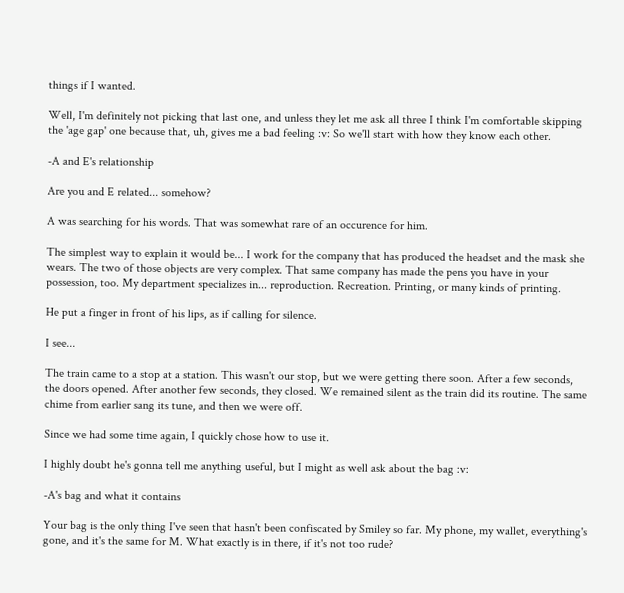things if I wanted.

Well, I'm definitely not picking that last one, and unless they let me ask all three I think I'm comfortable skipping the 'age gap' one because that, uh, gives me a bad feeling :v: So we'll start with how they know each other.

-A and E's relationship

Are you and E related... somehow?

A was searching for his words. That was somewhat rare of an occurence for him.

The simplest way to explain it would be... I work for the company that has produced the headset and the mask she wears. The two of those objects are very complex. That same company has made the pens you have in your possession, too. My department specializes in... reproduction. Recreation. Printing, or many kinds of printing.

He put a finger in front of his lips, as if calling for silence.

I see...

The train came to a stop at a station. This wasn't our stop, but we were getting there soon. After a few seconds, the doors opened. After another few seconds, they closed. We remained silent as the train did its routine. The same chime from earlier sang its tune, and then we were off.

Since we had some time again, I quickly chose how to use it.

I highly doubt he's gonna tell me anything useful, but I might as well ask about the bag :v:

-A's bag and what it contains

Your bag is the only thing I've seen that hasn't been confiscated by Smiley so far. My phone, my wallet, everything's gone, and it's the same for M. What exactly is in there, if it's not too rude?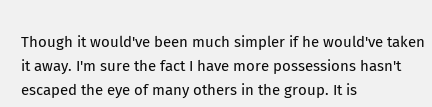Though it would've been much simpler if he would've taken it away. I'm sure the fact I have more possessions hasn't escaped the eye of many others in the group. It is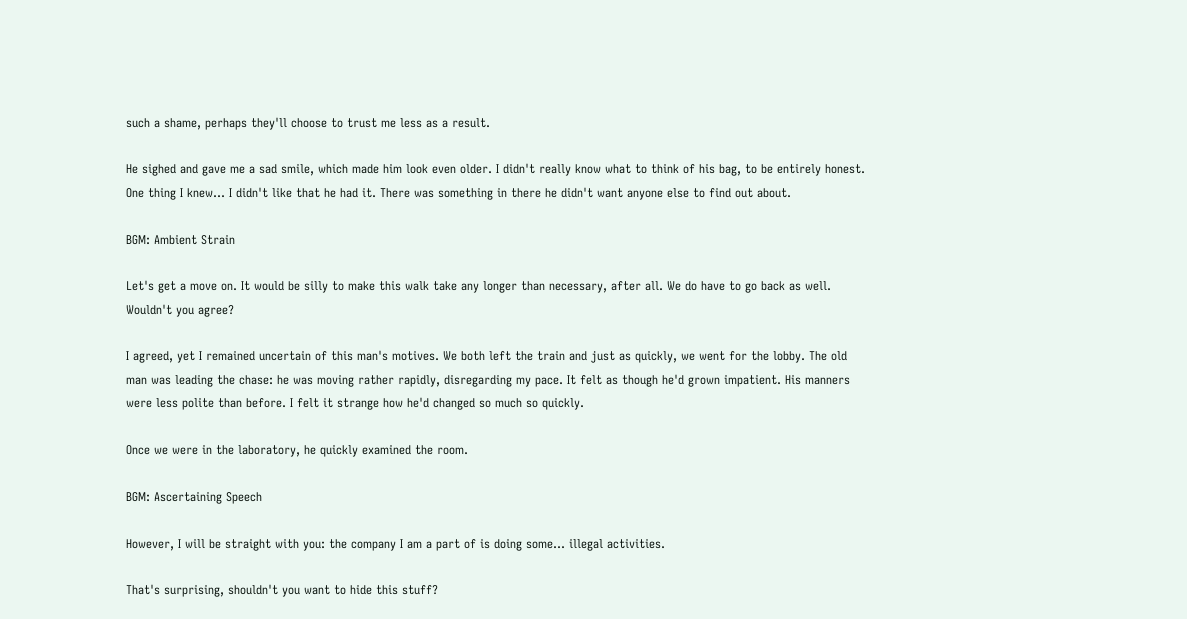such a shame, perhaps they'll choose to trust me less as a result.

He sighed and gave me a sad smile, which made him look even older. I didn't really know what to think of his bag, to be entirely honest. One thing I knew... I didn't like that he had it. There was something in there he didn't want anyone else to find out about.

BGM: Ambient Strain

Let's get a move on. It would be silly to make this walk take any longer than necessary, after all. We do have to go back as well. Wouldn't you agree?

I agreed, yet I remained uncertain of this man's motives. We both left the train and just as quickly, we went for the lobby. The old man was leading the chase: he was moving rather rapidly, disregarding my pace. It felt as though he'd grown impatient. His manners were less polite than before. I felt it strange how he'd changed so much so quickly.

Once we were in the laboratory, he quickly examined the room.

BGM: Ascertaining Speech

However, I will be straight with you: the company I am a part of is doing some... illegal activities.

That's surprising, shouldn't you want to hide this stuff?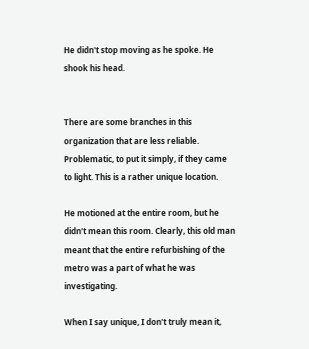He didn't stop moving as he spoke. He shook his head.


There are some branches in this organization that are less reliable. Problematic, to put it simply, if they came to light. This is a rather unique location.

He motioned at the entire room, but he didn't mean this room. Clearly, this old man meant that the entire refurbishing of the metro was a part of what he was investigating.

When I say unique, I don't truly mean it,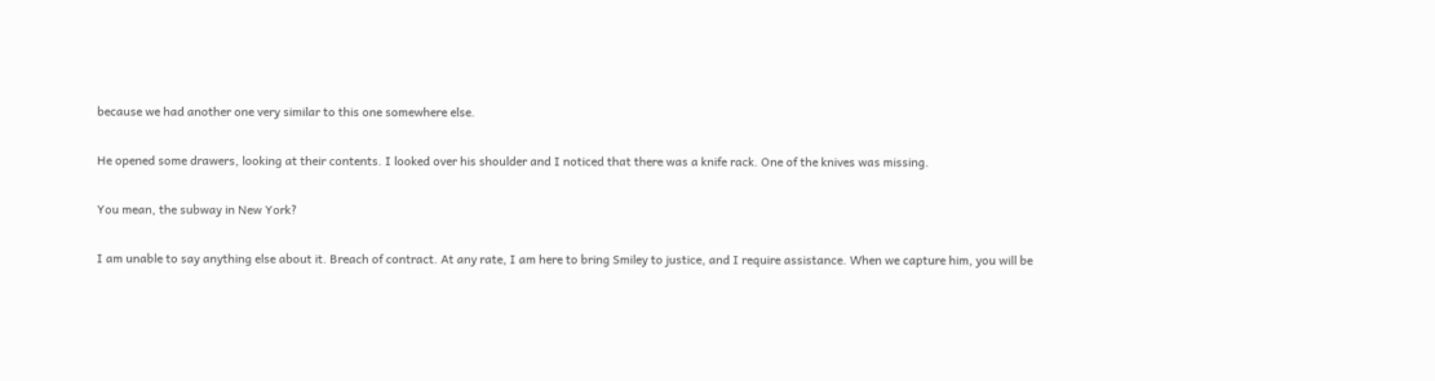because we had another one very similar to this one somewhere else.

He opened some drawers, looking at their contents. I looked over his shoulder and I noticed that there was a knife rack. One of the knives was missing.

You mean, the subway in New York?

I am unable to say anything else about it. Breach of contract. At any rate, I am here to bring Smiley to justice, and I require assistance. When we capture him, you will be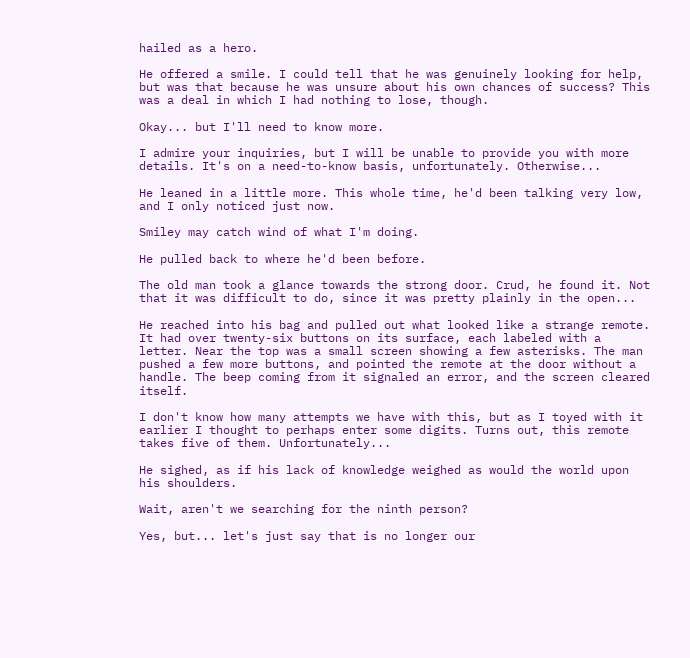hailed as a hero.

He offered a smile. I could tell that he was genuinely looking for help, but was that because he was unsure about his own chances of success? This was a deal in which I had nothing to lose, though.

Okay... but I'll need to know more.

I admire your inquiries, but I will be unable to provide you with more details. It's on a need-to-know basis, unfortunately. Otherwise...

He leaned in a little more. This whole time, he'd been talking very low, and I only noticed just now.

Smiley may catch wind of what I'm doing.

He pulled back to where he'd been before.

The old man took a glance towards the strong door. Crud, he found it. Not that it was difficult to do, since it was pretty plainly in the open...

He reached into his bag and pulled out what looked like a strange remote. It had over twenty-six buttons on its surface, each labeled with a letter. Near the top was a small screen showing a few asterisks. The man pushed a few more buttons, and pointed the remote at the door without a handle. The beep coming from it signaled an error, and the screen cleared itself.

I don't know how many attempts we have with this, but as I toyed with it earlier I thought to perhaps enter some digits. Turns out, this remote takes five of them. Unfortunately...

He sighed, as if his lack of knowledge weighed as would the world upon his shoulders.

Wait, aren't we searching for the ninth person?

Yes, but... let's just say that is no longer our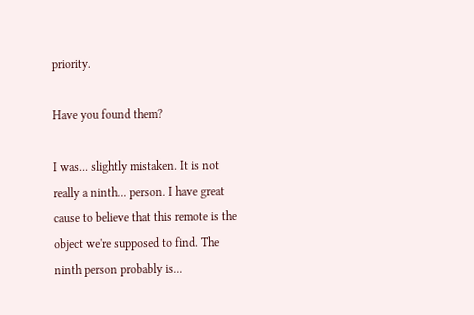priority.

Have you found them?

I was... slightly mistaken. It is not really a ninth... person. I have great cause to believe that this remote is the object we're supposed to find. The ninth person probably is...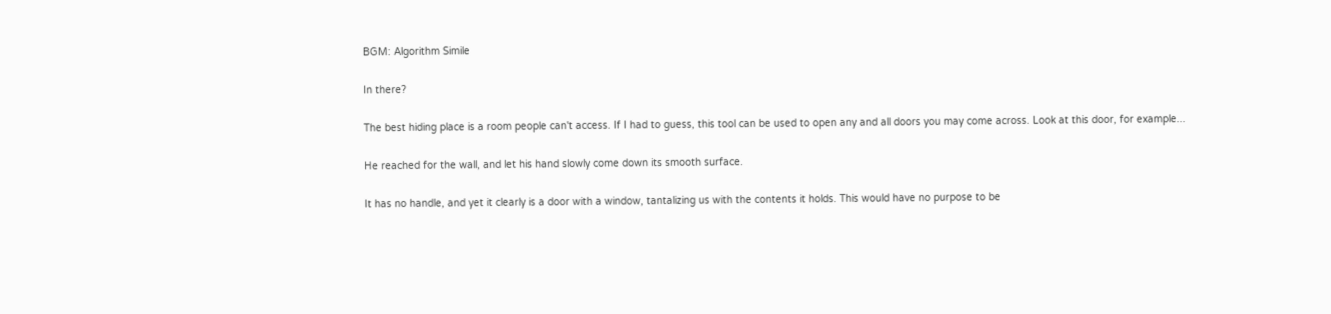BGM: Algorithm Simile

In there?

The best hiding place is a room people can't access. If I had to guess, this tool can be used to open any and all doors you may come across. Look at this door, for example...

He reached for the wall, and let his hand slowly come down its smooth surface.

It has no handle, and yet it clearly is a door with a window, tantalizing us with the contents it holds. This would have no purpose to be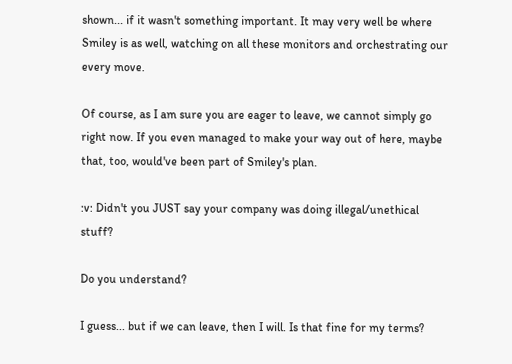shown... if it wasn't something important. It may very well be where Smiley is as well, watching on all these monitors and orchestrating our every move.

Of course, as I am sure you are eager to leave, we cannot simply go right now. If you even managed to make your way out of here, maybe that, too, would've been part of Smiley's plan.

:v: Didn't you JUST say your company was doing illegal/unethical stuff?

Do you understand?

I guess... but if we can leave, then I will. Is that fine for my terms?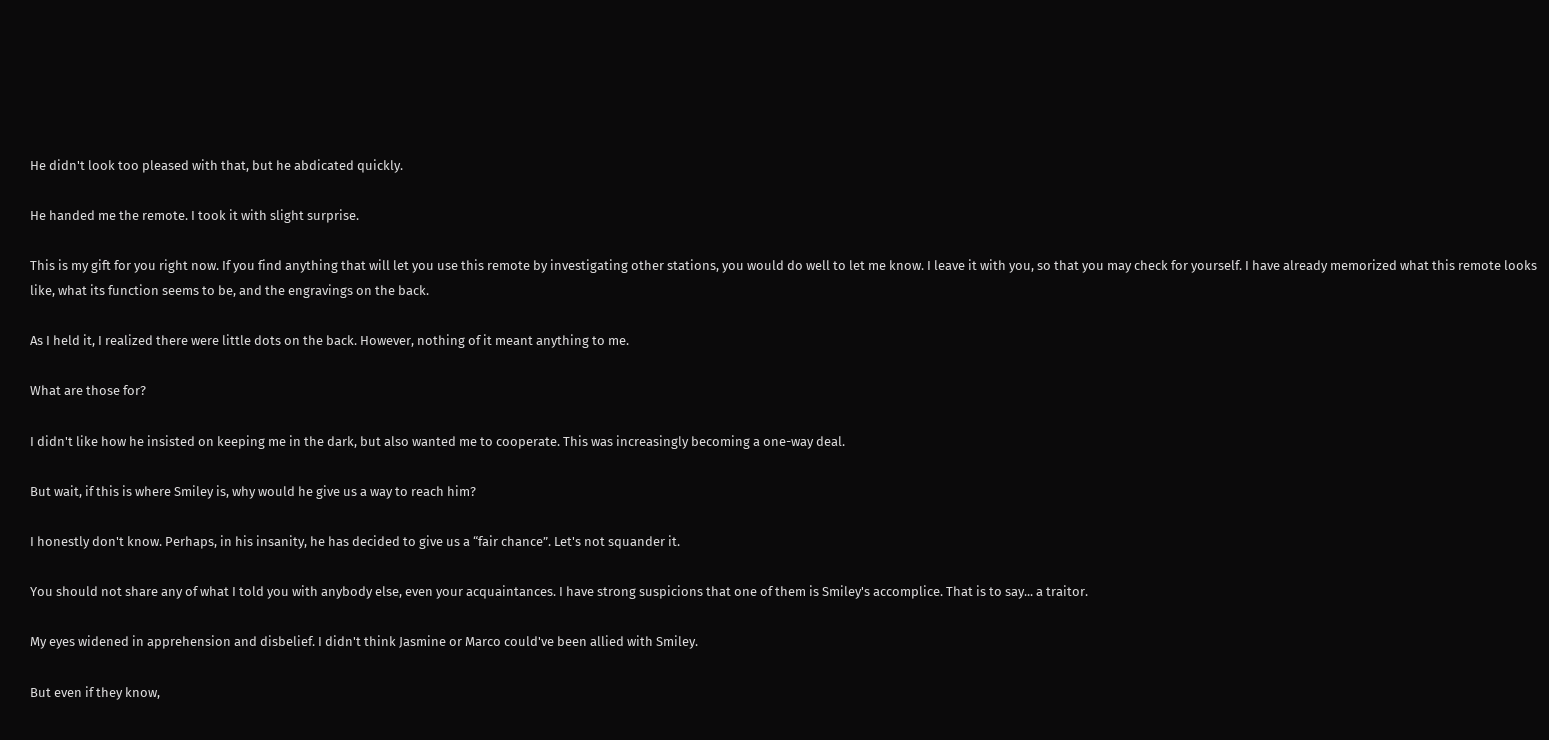He didn't look too pleased with that, but he abdicated quickly.

He handed me the remote. I took it with slight surprise.

This is my gift for you right now. If you find anything that will let you use this remote by investigating other stations, you would do well to let me know. I leave it with you, so that you may check for yourself. I have already memorized what this remote looks like, what its function seems to be, and the engravings on the back.

As I held it, I realized there were little dots on the back. However, nothing of it meant anything to me.

What are those for?

I didn't like how he insisted on keeping me in the dark, but also wanted me to cooperate. This was increasingly becoming a one-way deal.

But wait, if this is where Smiley is, why would he give us a way to reach him?

I honestly don't know. Perhaps, in his insanity, he has decided to give us a “fair chance”. Let's not squander it.

You should not share any of what I told you with anybody else, even your acquaintances. I have strong suspicions that one of them is Smiley's accomplice. That is to say... a traitor.

My eyes widened in apprehension and disbelief. I didn't think Jasmine or Marco could've been allied with Smiley.

But even if they know,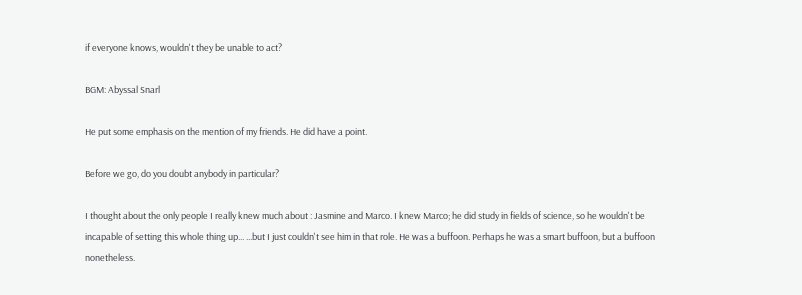if everyone knows, wouldn't they be unable to act?

BGM: Abyssal Snarl

He put some emphasis on the mention of my friends. He did have a point.

Before we go, do you doubt anybody in particular?

I thought about the only people I really knew much about : Jasmine and Marco. I knew Marco; he did study in fields of science, so he wouldn't be incapable of setting this whole thing up... ...but I just couldn't see him in that role. He was a buffoon. Perhaps he was a smart buffoon, but a buffoon nonetheless.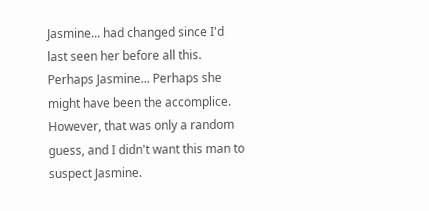Jasmine... had changed since I'd last seen her before all this. Perhaps Jasmine... Perhaps she might have been the accomplice. However, that was only a random guess, and I didn't want this man to suspect Jasmine.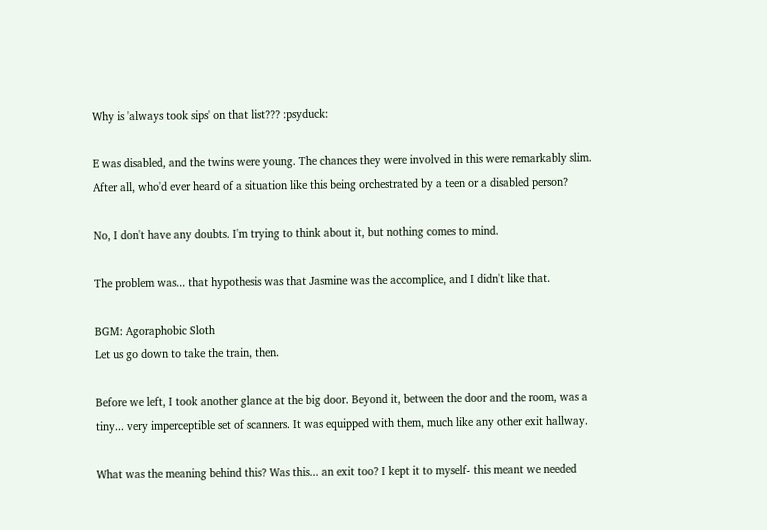Why is 'always took sips' on that list??? :psyduck:

E was disabled, and the twins were young. The chances they were involved in this were remarkably slim. After all, who'd ever heard of a situation like this being orchestrated by a teen or a disabled person?

No, I don't have any doubts. I'm trying to think about it, but nothing comes to mind.

The problem was... that hypothesis was that Jasmine was the accomplice, and I didn't like that.

BGM: Agoraphobic Sloth
Let us go down to take the train, then.

Before we left, I took another glance at the big door. Beyond it, between the door and the room, was a tiny... very imperceptible set of scanners. It was equipped with them, much like any other exit hallway.

What was the meaning behind this? Was this... an exit too? I kept it to myself- this meant we needed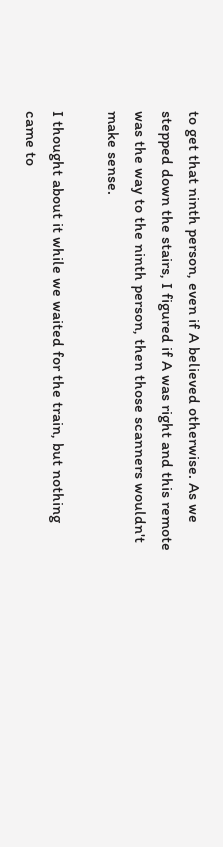to get that ninth person, even if A believed otherwise. As we stepped down the stairs, I figured if A was right and this remote was the way to the ninth person, then those scanners wouldn't make sense.

I thought about it while we waited for the train, but nothing came to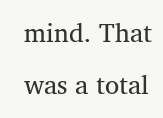mind. That was a total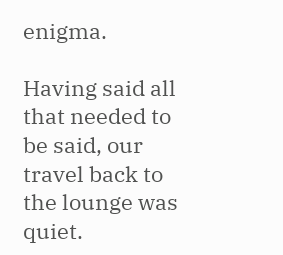enigma.

Having said all that needed to be said, our travel back to the lounge was quiet.